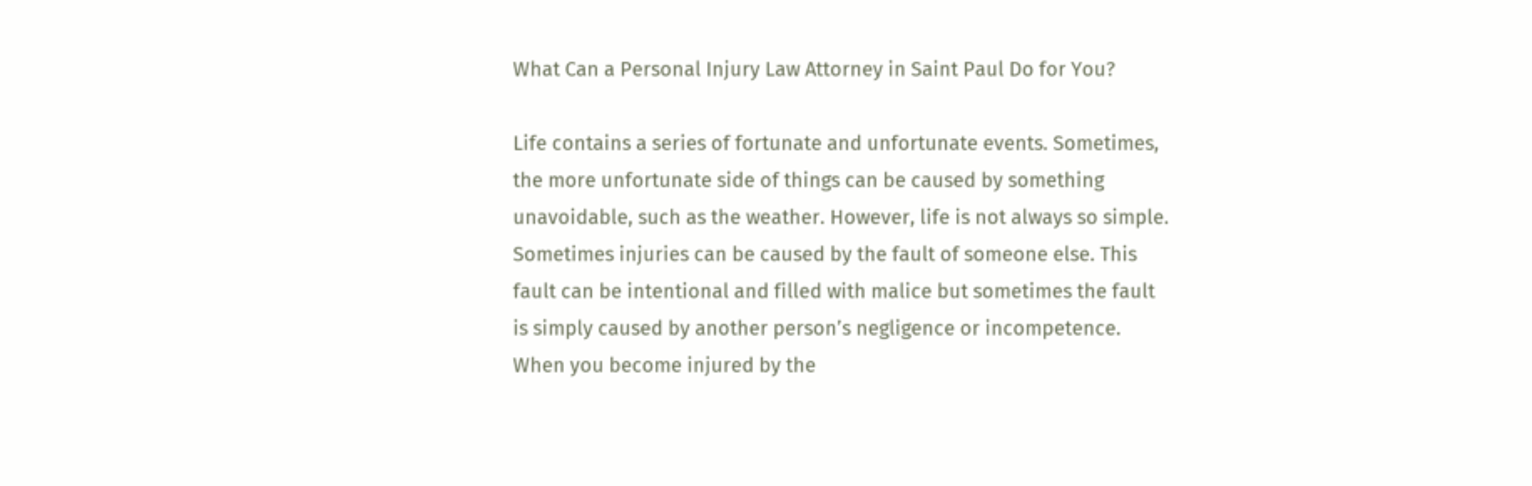What Can a Personal Injury Law Attorney in Saint Paul Do for You?

Life contains a series of fortunate and unfortunate events. Sometimes, the more unfortunate side of things can be caused by something unavoidable, such as the weather. However, life is not always so simple. Sometimes injuries can be caused by the fault of someone else. This fault can be intentional and filled with malice but sometimes the fault is simply caused by another person’s negligence or incompetence. When you become injured by the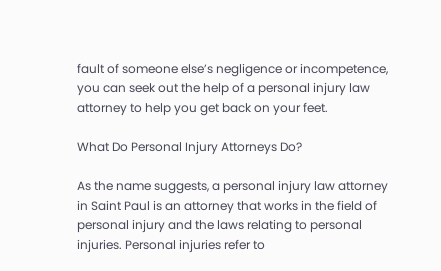fault of someone else’s negligence or incompetence, you can seek out the help of a personal injury law attorney to help you get back on your feet.

What Do Personal Injury Attorneys Do?

As the name suggests, a personal injury law attorney in Saint Paul is an attorney that works in the field of personal injury and the laws relating to personal injuries. Personal injuries refer to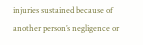injuries sustained because of another person’s negligence or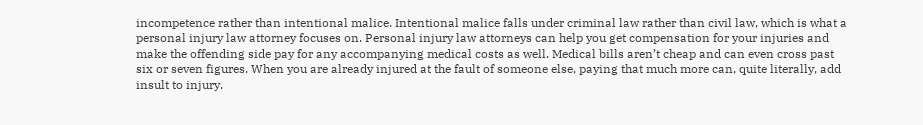incompetence rather than intentional malice. Intentional malice falls under criminal law rather than civil law, which is what a personal injury law attorney focuses on. Personal injury law attorneys can help you get compensation for your injuries and make the offending side pay for any accompanying medical costs as well. Medical bills aren’t cheap and can even cross past six or seven figures. When you are already injured at the fault of someone else, paying that much more can, quite literally, add insult to injury.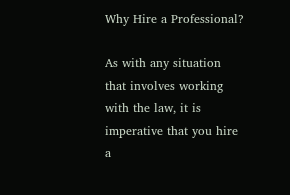Why Hire a Professional?

As with any situation that involves working with the law, it is imperative that you hire a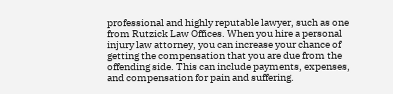professional and highly reputable lawyer, such as one from Rutzick Law Offices. When you hire a personal injury law attorney, you can increase your chance of getting the compensation that you are due from the offending side. This can include payments, expenses, and compensation for pain and suffering.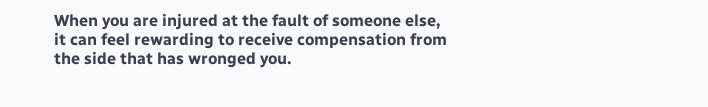When you are injured at the fault of someone else, it can feel rewarding to receive compensation from the side that has wronged you.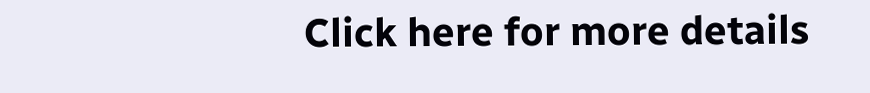Click here for more details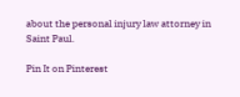about the personal injury law attorney in Saint Paul.

Pin It on Pinterest